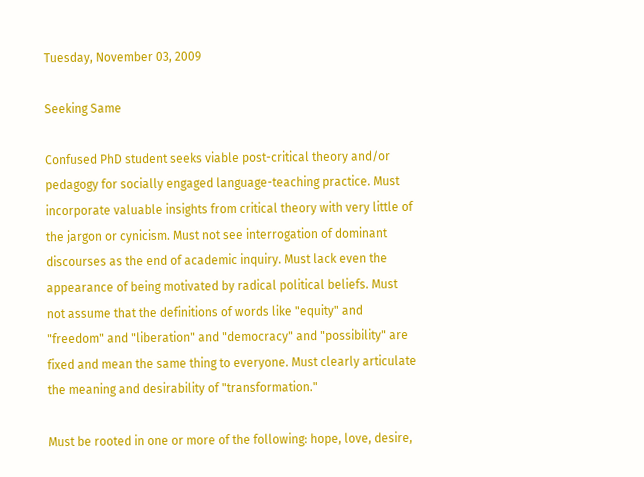Tuesday, November 03, 2009

Seeking Same

Confused PhD student seeks viable post-critical theory and/or pedagogy for socially engaged language-teaching practice. Must incorporate valuable insights from critical theory with very little of the jargon or cynicism. Must not see interrogation of dominant discourses as the end of academic inquiry. Must lack even the appearance of being motivated by radical political beliefs. Must not assume that the definitions of words like "equity" and "freedom" and "liberation" and "democracy" and "possibility" are fixed and mean the same thing to everyone. Must clearly articulate the meaning and desirability of "transformation."

Must be rooted in one or more of the following: hope, love, desire,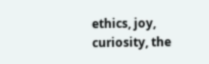ethics, joy, curiosity, the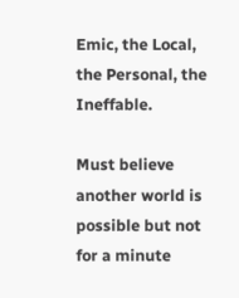Emic, the Local, the Personal, the Ineffable.

Must believe another world is possible but not for a minute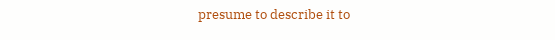presume to describe it to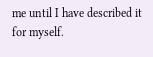me until I have described it for myself.